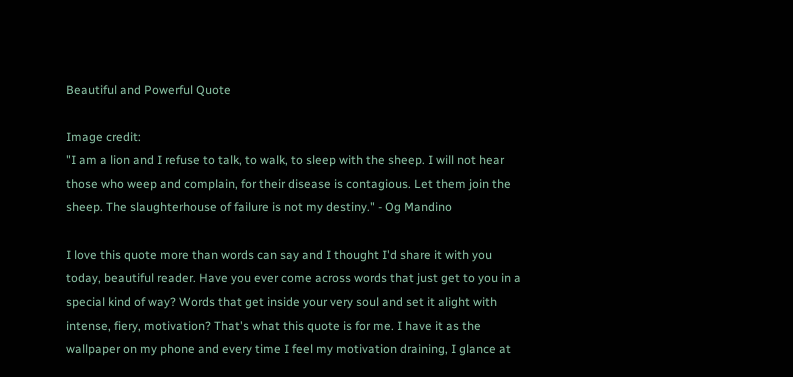Beautiful and Powerful Quote

Image credit:
"I am a lion and I refuse to talk, to walk, to sleep with the sheep. I will not hear those who weep and complain, for their disease is contagious. Let them join the sheep. The slaughterhouse of failure is not my destiny." - Og Mandino

I love this quote more than words can say and I thought I'd share it with you today, beautiful reader. Have you ever come across words that just get to you in a special kind of way? Words that get inside your very soul and set it alight with intense, fiery, motivation? That's what this quote is for me. I have it as the wallpaper on my phone and every time I feel my motivation draining, I glance at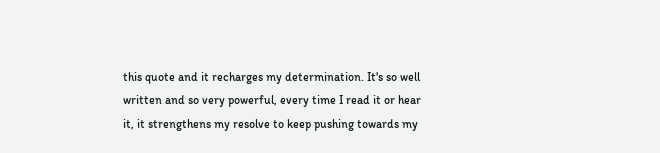this quote and it recharges my determination. It's so well written and so very powerful, every time I read it or hear it, it strengthens my resolve to keep pushing towards my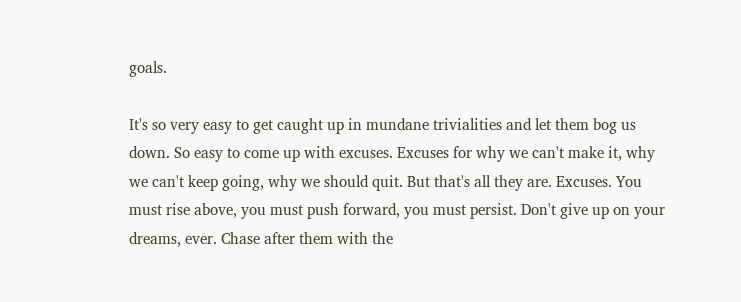goals.

It's so very easy to get caught up in mundane trivialities and let them bog us down. So easy to come up with excuses. Excuses for why we can't make it, why we can't keep going, why we should quit. But that's all they are. Excuses. You must rise above, you must push forward, you must persist. Don't give up on your dreams, ever. Chase after them with the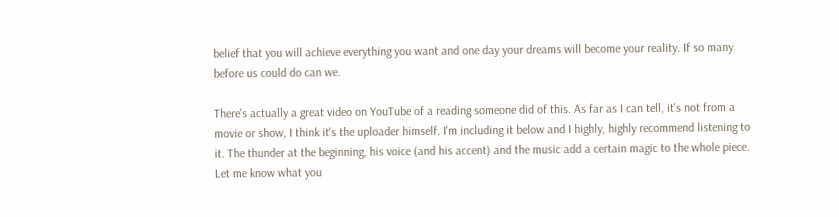belief that you will achieve everything you want and one day your dreams will become your reality. If so many before us could do can we.

There's actually a great video on YouTube of a reading someone did of this. As far as I can tell, it's not from a movie or show, I think it's the uploader himself. I'm including it below and I highly, highly recommend listening to it. The thunder at the beginning, his voice (and his accent) and the music add a certain magic to the whole piece. Let me know what you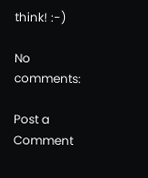think! :-)

No comments:

Post a Comment